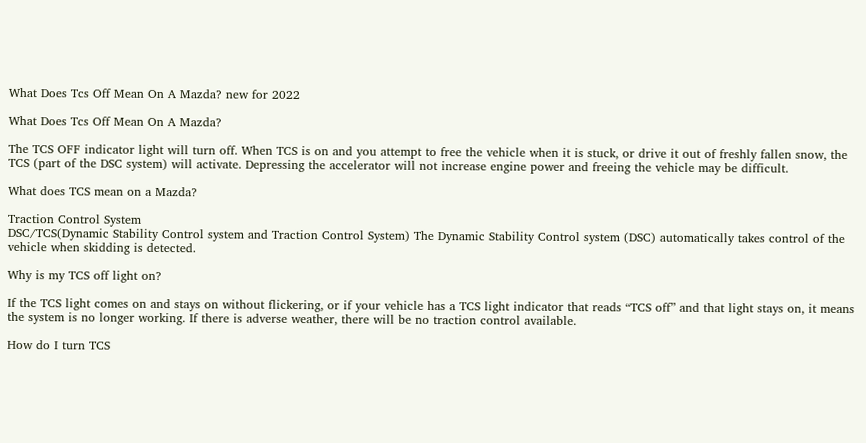What Does Tcs Off Mean On A Mazda? new for 2022

What Does Tcs Off Mean On A Mazda?

The TCS OFF indicator light will turn off. When TCS is on and you attempt to free the vehicle when it is stuck, or drive it out of freshly fallen snow, the TCS (part of the DSC system) will activate. Depressing the accelerator will not increase engine power and freeing the vehicle may be difficult.

What does TCS mean on a Mazda?

Traction Control System
DSC/TCS(Dynamic Stability Control system and Traction Control System) The Dynamic Stability Control system (DSC) automatically takes control of the vehicle when skidding is detected.

Why is my TCS off light on?

If the TCS light comes on and stays on without flickering, or if your vehicle has a TCS light indicator that reads “TCS off” and that light stays on, it means the system is no longer working. If there is adverse weather, there will be no traction control available.

How do I turn TCS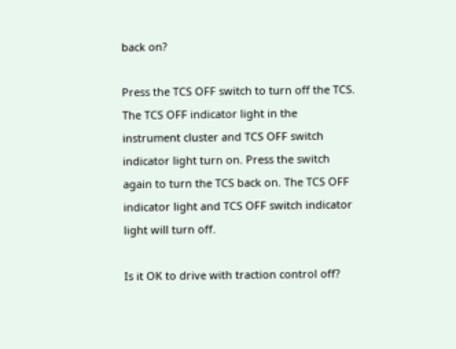back on?

Press the TCS OFF switch to turn off the TCS. The TCS OFF indicator light in the instrument cluster and TCS OFF switch indicator light turn on. Press the switch again to turn the TCS back on. The TCS OFF indicator light and TCS OFF switch indicator light will turn off.

Is it OK to drive with traction control off?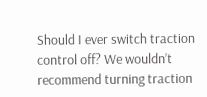Should I ever switch traction control off? We wouldn’t recommend turning traction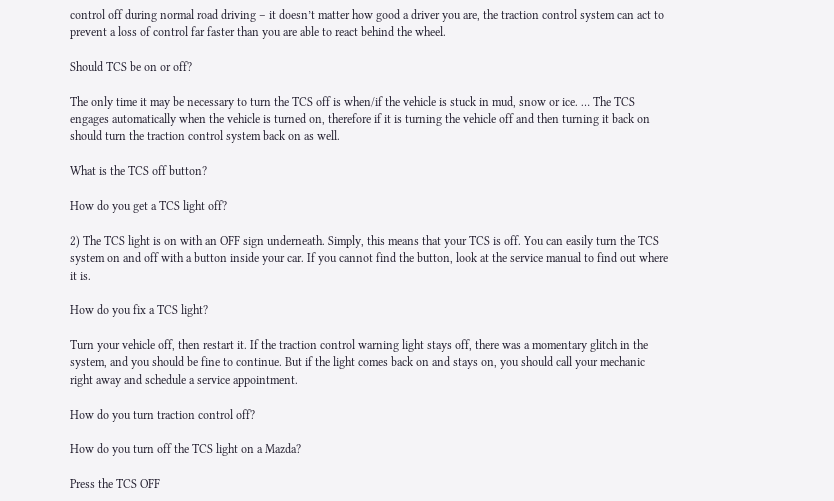control off during normal road driving – it doesn’t matter how good a driver you are, the traction control system can act to prevent a loss of control far faster than you are able to react behind the wheel.

Should TCS be on or off?

The only time it may be necessary to turn the TCS off is when/if the vehicle is stuck in mud, snow or ice. … The TCS engages automatically when the vehicle is turned on, therefore if it is turning the vehicle off and then turning it back on should turn the traction control system back on as well.

What is the TCS off button?

How do you get a TCS light off?

2) The TCS light is on with an OFF sign underneath. Simply, this means that your TCS is off. You can easily turn the TCS system on and off with a button inside your car. If you cannot find the button, look at the service manual to find out where it is.

How do you fix a TCS light?

Turn your vehicle off, then restart it. If the traction control warning light stays off, there was a momentary glitch in the system, and you should be fine to continue. But if the light comes back on and stays on, you should call your mechanic right away and schedule a service appointment.

How do you turn traction control off?

How do you turn off the TCS light on a Mazda?

Press the TCS OFF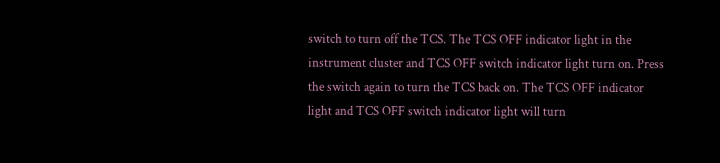switch to turn off the TCS. The TCS OFF indicator light in the instrument cluster and TCS OFF switch indicator light turn on. Press the switch again to turn the TCS back on. The TCS OFF indicator light and TCS OFF switch indicator light will turn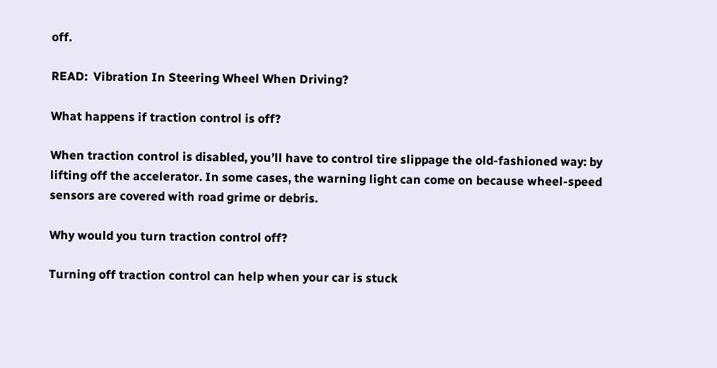off.

READ:  Vibration In Steering Wheel When Driving?

What happens if traction control is off?

When traction control is disabled, you’ll have to control tire slippage the old-fashioned way: by lifting off the accelerator. In some cases, the warning light can come on because wheel-speed sensors are covered with road grime or debris.

Why would you turn traction control off?

Turning off traction control can help when your car is stuck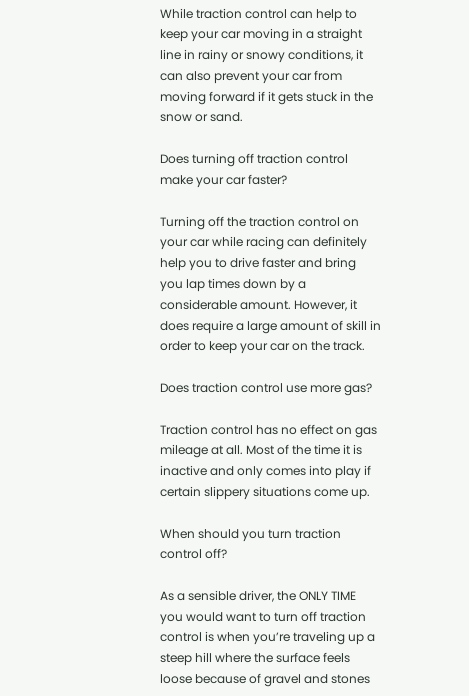While traction control can help to keep your car moving in a straight line in rainy or snowy conditions, it can also prevent your car from moving forward if it gets stuck in the snow or sand.

Does turning off traction control make your car faster?

Turning off the traction control on your car while racing can definitely help you to drive faster and bring you lap times down by a considerable amount. However, it does require a large amount of skill in order to keep your car on the track.

Does traction control use more gas?

Traction control has no effect on gas mileage at all. Most of the time it is inactive and only comes into play if certain slippery situations come up.

When should you turn traction control off?

As a sensible driver, the ONLY TIME you would want to turn off traction control is when you’re traveling up a steep hill where the surface feels loose because of gravel and stones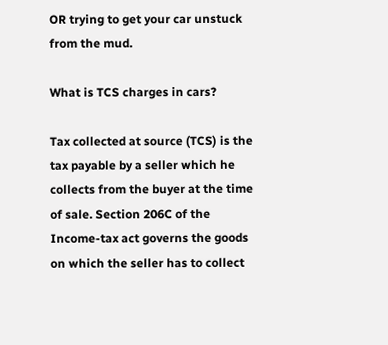OR trying to get your car unstuck from the mud.

What is TCS charges in cars?

Tax collected at source (TCS) is the tax payable by a seller which he collects from the buyer at the time of sale. Section 206C of the Income-tax act governs the goods on which the seller has to collect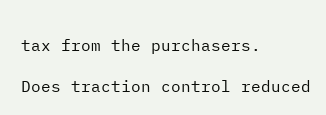tax from the purchasers.

Does traction control reduced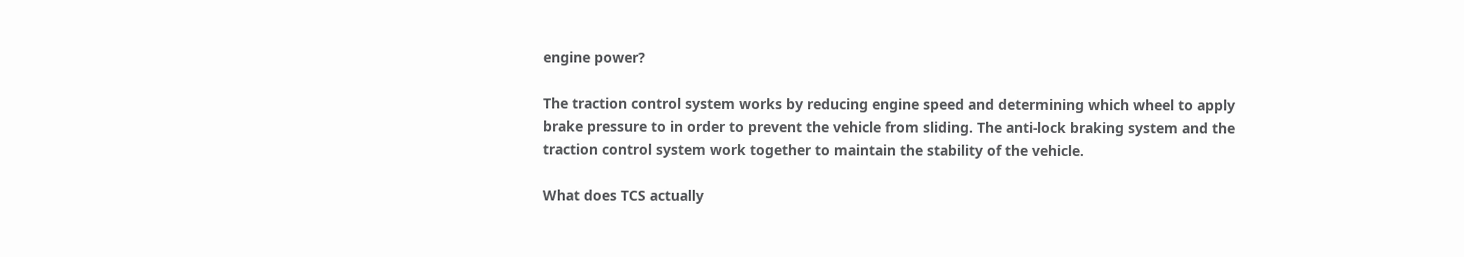engine power?

The traction control system works by reducing engine speed and determining which wheel to apply brake pressure to in order to prevent the vehicle from sliding. The anti-lock braking system and the traction control system work together to maintain the stability of the vehicle.

What does TCS actually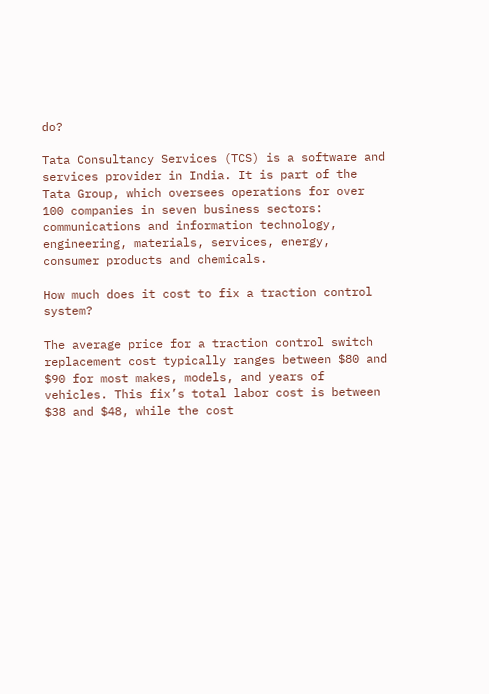do?

Tata Consultancy Services (TCS) is a software and services provider in India. It is part of the Tata Group, which oversees operations for over 100 companies in seven business sectors: communications and information technology, engineering, materials, services, energy, consumer products and chemicals.

How much does it cost to fix a traction control system?

The average price for a traction control switch replacement cost typically ranges between $80 and $90 for most makes, models, and years of vehicles. This fix’s total labor cost is between $38 and $48, while the cost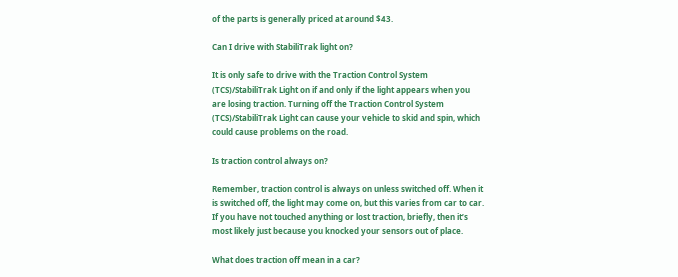of the parts is generally priced at around $43.

Can I drive with StabiliTrak light on?

It is only safe to drive with the Traction Control System (TCS)/StabiliTrak Light on if and only if the light appears when you are losing traction. Turning off the Traction Control System (TCS)/StabiliTrak Light can cause your vehicle to skid and spin, which could cause problems on the road.

Is traction control always on?

Remember, traction control is always on unless switched off. When it is switched off, the light may come on, but this varies from car to car. If you have not touched anything or lost traction, briefly, then it’s most likely just because you knocked your sensors out of place.

What does traction off mean in a car?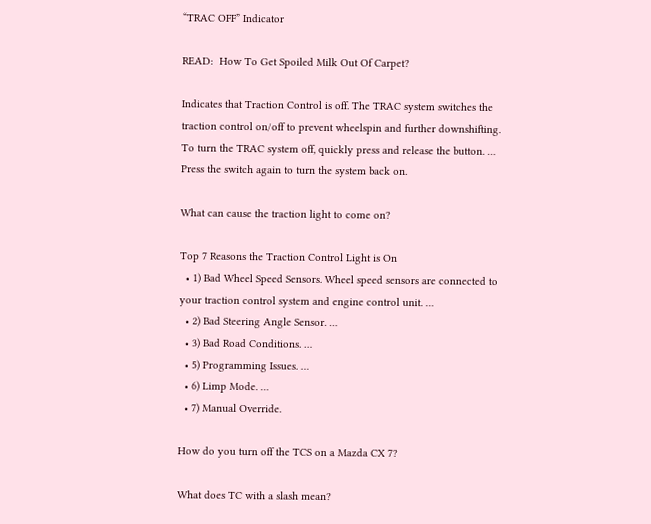“TRAC OFF” Indicator

READ:  How To Get Spoiled Milk Out Of Carpet?

Indicates that Traction Control is off. The TRAC system switches the traction control on/off to prevent wheelspin and further downshifting. To turn the TRAC system off, quickly press and release the button. … Press the switch again to turn the system back on.

What can cause the traction light to come on?

Top 7 Reasons the Traction Control Light is On
  • 1) Bad Wheel Speed Sensors. Wheel speed sensors are connected to your traction control system and engine control unit. …
  • 2) Bad Steering Angle Sensor. …
  • 3) Bad Road Conditions. …
  • 5) Programming Issues. …
  • 6) Limp Mode. …
  • 7) Manual Override.

How do you turn off the TCS on a Mazda CX 7?

What does TC with a slash mean?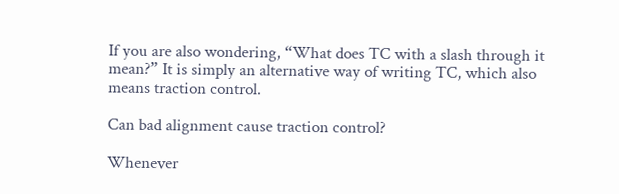If you are also wondering, “What does TC with a slash through it mean?” It is simply an alternative way of writing TC, which also means traction control.

Can bad alignment cause traction control?

Whenever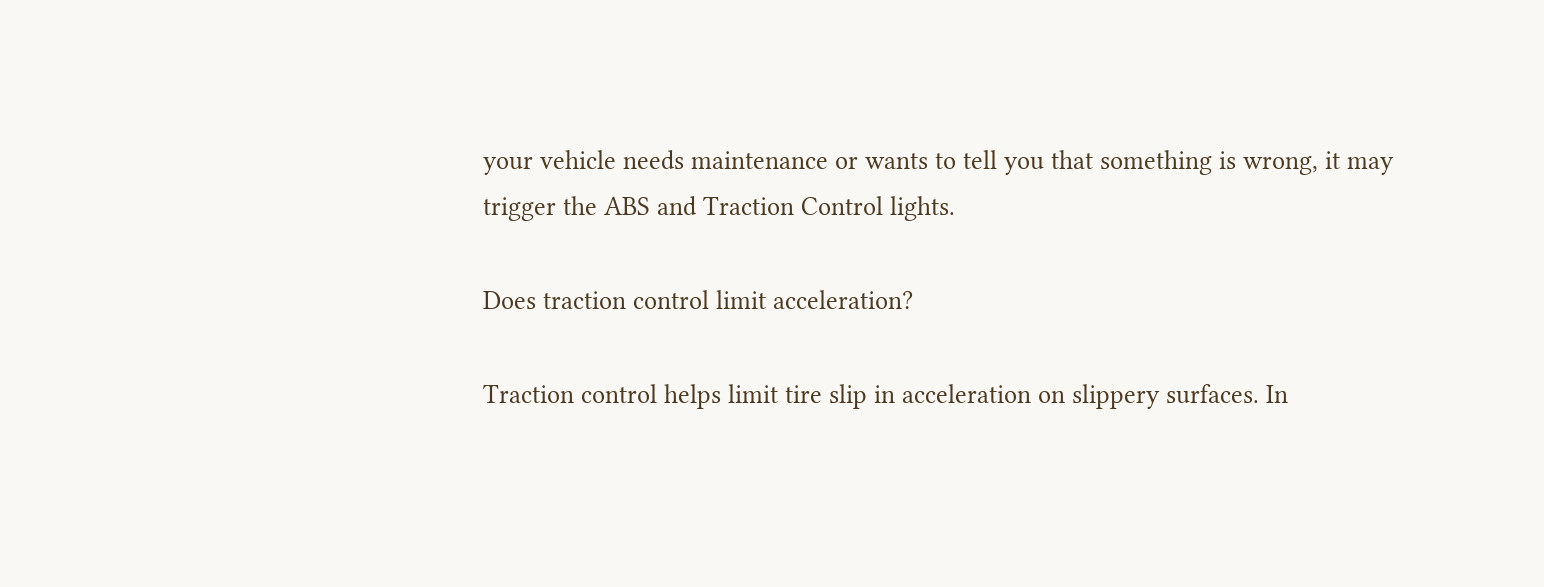your vehicle needs maintenance or wants to tell you that something is wrong, it may trigger the ABS and Traction Control lights.

Does traction control limit acceleration?

Traction control helps limit tire slip in acceleration on slippery surfaces. In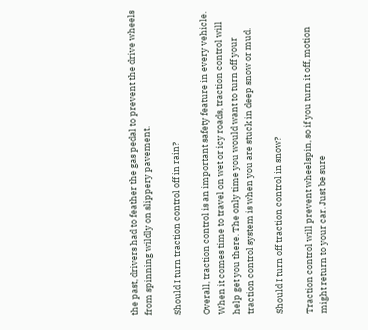the past, drivers had to feather the gas pedal to prevent the drive wheels from spinning wildly on slippery pavement.

Should I turn traction control off in rain?

Overall, traction control is an important safety feature in every vehicle. When it comes time to travel on wet or icy roads, traction control will help get you there. The only time you would want to turn off your traction control system is when you are stuck in deep snow or mud.

Should I turn off traction control in snow?

Traction control will prevent wheelspin, so if you turn it off, motion might return to your car. Just be sure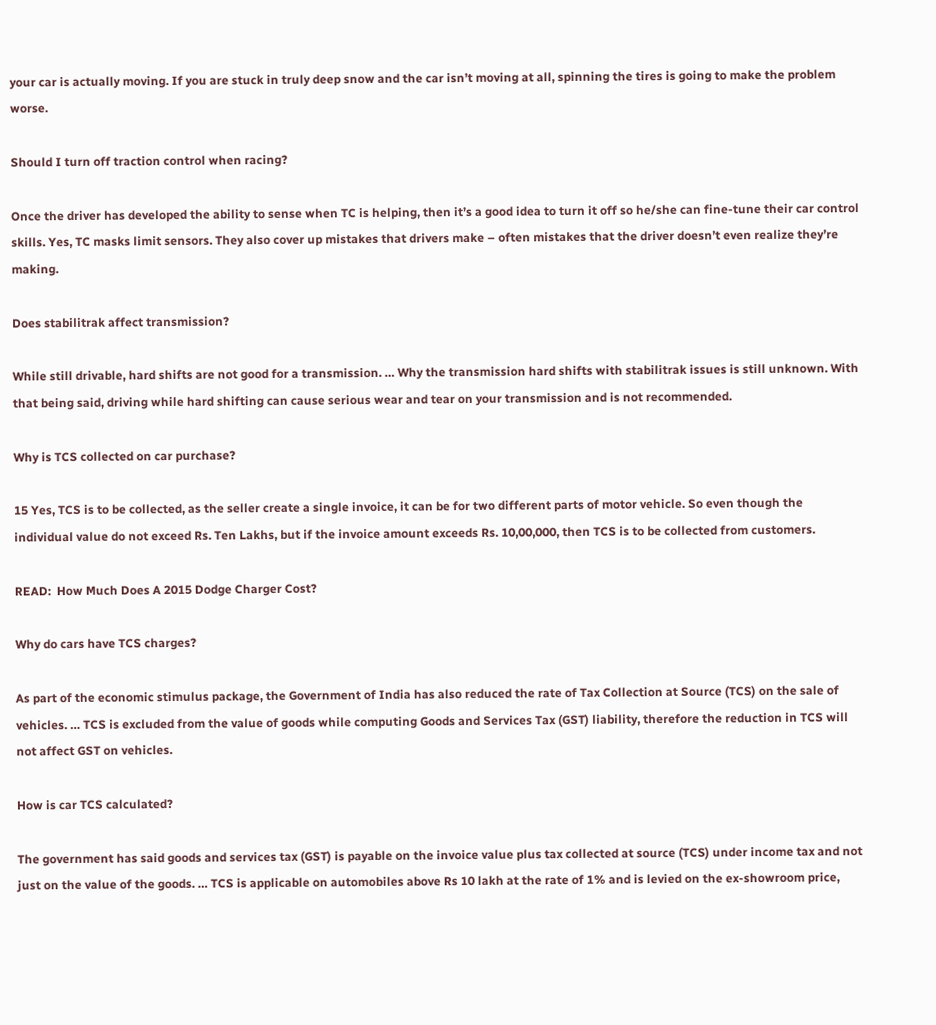your car is actually moving. If you are stuck in truly deep snow and the car isn’t moving at all, spinning the tires is going to make the problem worse.

Should I turn off traction control when racing?

Once the driver has developed the ability to sense when TC is helping, then it’s a good idea to turn it off so he/she can fine-tune their car control skills. Yes, TC masks limit sensors. They also cover up mistakes that drivers make – often mistakes that the driver doesn’t even realize they’re making.

Does stabilitrak affect transmission?

While still drivable, hard shifts are not good for a transmission. … Why the transmission hard shifts with stabilitrak issues is still unknown. With that being said, driving while hard shifting can cause serious wear and tear on your transmission and is not recommended.

Why is TCS collected on car purchase?

15 Yes, TCS is to be collected, as the seller create a single invoice, it can be for two different parts of motor vehicle. So even though the individual value do not exceed Rs. Ten Lakhs, but if the invoice amount exceeds Rs. 10,00,000, then TCS is to be collected from customers.

READ:  How Much Does A 2015 Dodge Charger Cost?

Why do cars have TCS charges?

As part of the economic stimulus package, the Government of India has also reduced the rate of Tax Collection at Source (TCS) on the sale of vehicles. … TCS is excluded from the value of goods while computing Goods and Services Tax (GST) liability, therefore the reduction in TCS will not affect GST on vehicles.

How is car TCS calculated?

The government has said goods and services tax (GST) is payable on the invoice value plus tax collected at source (TCS) under income tax and not just on the value of the goods. … TCS is applicable on automobiles above Rs 10 lakh at the rate of 1% and is levied on the ex-showroom price,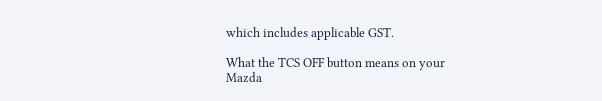which includes applicable GST.

What the TCS OFF button means on your Mazda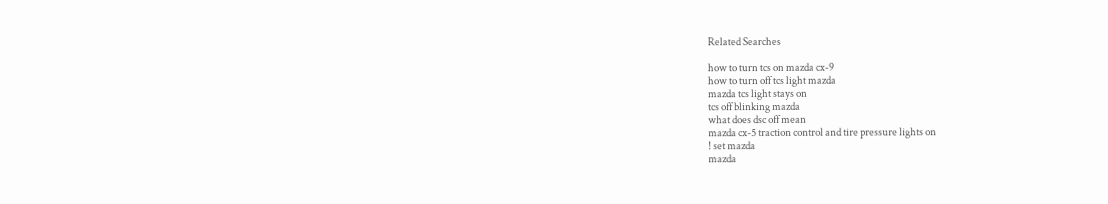Related Searches

how to turn tcs on mazda cx-9
how to turn off tcs light mazda
mazda tcs light stays on
tcs off blinking mazda
what does dsc off mean
mazda cx-5 traction control and tire pressure lights on
! set mazda
mazda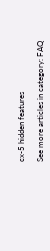cx-5 hidden features

See more articles in category: FAQ